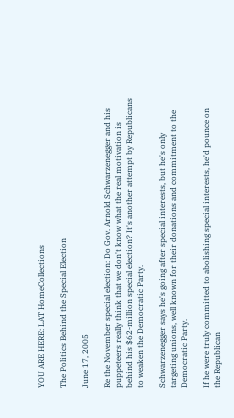YOU ARE HERE: LAT HomeCollections

The Politics Behind the Special Election

June 17, 2005

Re the November special election: Do Gov. Arnold Schwarzenegger and his puppeteers really think that we don't know what the real motivation is behind his $62-million special election? It's another attempt by Republicans to weaken the Democratic Party.

Schwarzenegger says he's going after special interests, but he's only targeting unions, well known for their donations and commitment to the Democratic Party.

If he were truly committed to abolishing special interests, he'd pounce on the Republican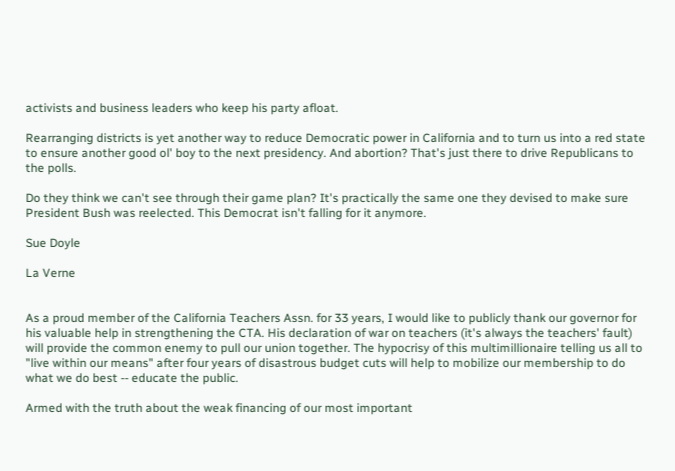activists and business leaders who keep his party afloat.

Rearranging districts is yet another way to reduce Democratic power in California and to turn us into a red state to ensure another good ol' boy to the next presidency. And abortion? That's just there to drive Republicans to the polls.

Do they think we can't see through their game plan? It's practically the same one they devised to make sure President Bush was reelected. This Democrat isn't falling for it anymore.

Sue Doyle

La Verne


As a proud member of the California Teachers Assn. for 33 years, I would like to publicly thank our governor for his valuable help in strengthening the CTA. His declaration of war on teachers (it's always the teachers' fault) will provide the common enemy to pull our union together. The hypocrisy of this multimillionaire telling us all to "live within our means" after four years of disastrous budget cuts will help to mobilize our membership to do what we do best -- educate the public.

Armed with the truth about the weak financing of our most important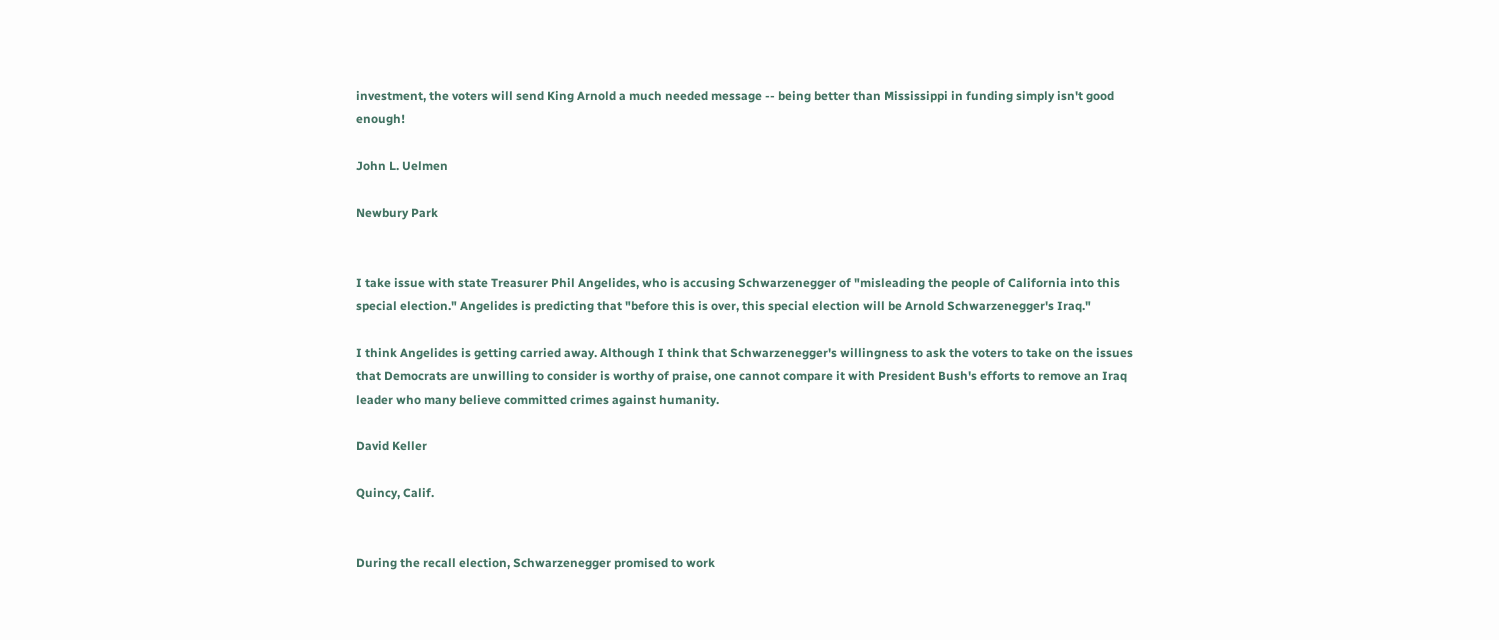investment, the voters will send King Arnold a much needed message -- being better than Mississippi in funding simply isn't good enough!

John L. Uelmen

Newbury Park


I take issue with state Treasurer Phil Angelides, who is accusing Schwarzenegger of "misleading the people of California into this special election." Angelides is predicting that "before this is over, this special election will be Arnold Schwarzenegger's Iraq."

I think Angelides is getting carried away. Although I think that Schwarzenegger's willingness to ask the voters to take on the issues that Democrats are unwilling to consider is worthy of praise, one cannot compare it with President Bush's efforts to remove an Iraq leader who many believe committed crimes against humanity.

David Keller

Quincy, Calif.


During the recall election, Schwarzenegger promised to work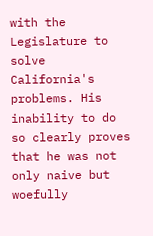with the Legislature to solve California's problems. His inability to do so clearly proves that he was not only naive but woefully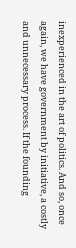inexperienced in the art of politics. And so, once again, we have government by initiative, a costly and unnecessary process. If the founding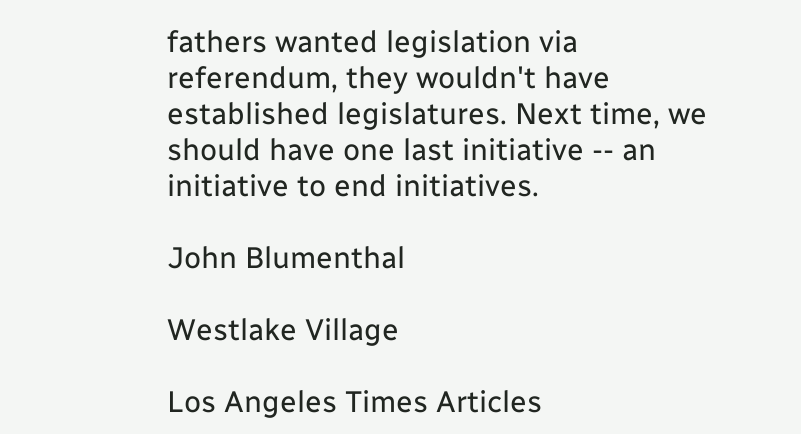fathers wanted legislation via referendum, they wouldn't have established legislatures. Next time, we should have one last initiative -- an initiative to end initiatives.

John Blumenthal

Westlake Village

Los Angeles Times Articles